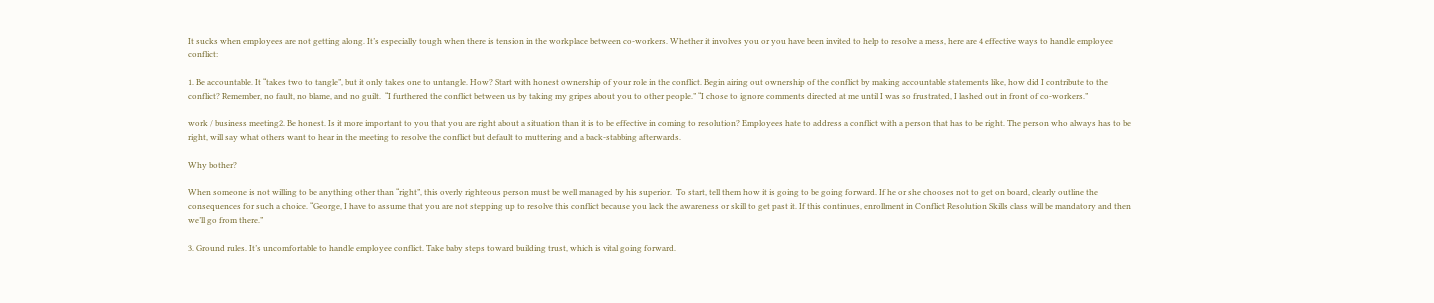It sucks when employees are not getting along. It’s especially tough when there is tension in the workplace between co-workers. Whether it involves you or you have been invited to help to resolve a mess, here are 4 effective ways to handle employee conflict:

1. Be accountable. It “takes two to tangle”, but it only takes one to untangle. How? Start with honest ownership of your role in the conflict. Begin airing out ownership of the conflict by making accountable statements like, how did I contribute to the conflict? Remember, no fault, no blame, and no guilt.  “I furthered the conflict between us by taking my gripes about you to other people.” “I chose to ignore comments directed at me until I was so frustrated, I lashed out in front of co-workers.”

work / business meeting2. Be honest. Is it more important to you that you are right about a situation than it is to be effective in coming to resolution? Employees hate to address a conflict with a person that has to be right. The person who always has to be right, will say what others want to hear in the meeting to resolve the conflict but default to muttering and a back-stabbing afterwards.

Why bother?

When someone is not willing to be anything other than “right”, this overly righteous person must be well managed by his superior.  To start, tell them how it is going to be going forward. If he or she chooses not to get on board, clearly outline the consequences for such a choice. “George, I have to assume that you are not stepping up to resolve this conflict because you lack the awareness or skill to get past it. If this continues, enrollment in Conflict Resolution Skills class will be mandatory and then we’ll go from there.”

3. Ground rules. It’s uncomfortable to handle employee conflict. Take baby steps toward building trust, which is vital going forward.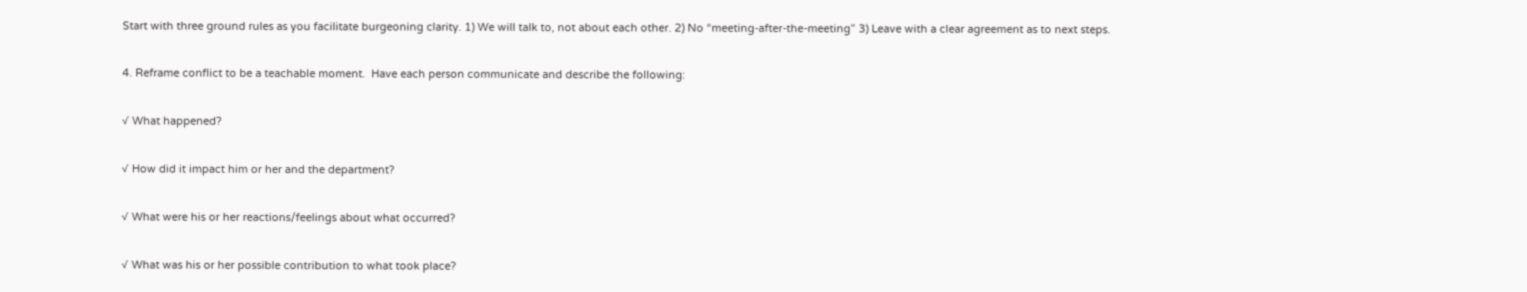Start with three ground rules as you facilitate burgeoning clarity. 1) We will talk to, not about each other. 2) No “meeting-after-the-meeting” 3) Leave with a clear agreement as to next steps.

4. Reframe conflict to be a teachable moment.  Have each person communicate and describe the following:

√ What happened?

√ How did it impact him or her and the department?

√ What were his or her reactions/feelings about what occurred?

√ What was his or her possible contribution to what took place?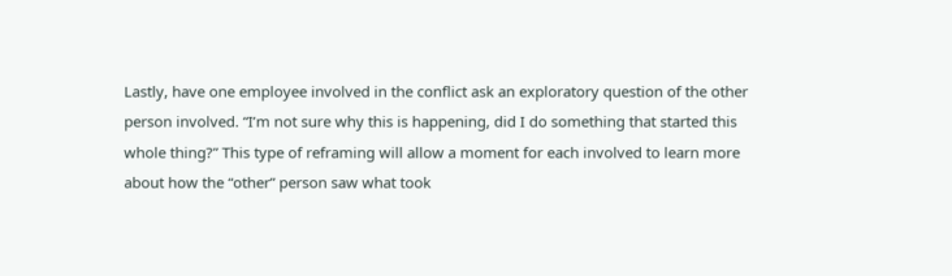Lastly, have one employee involved in the conflict ask an exploratory question of the other person involved. “I’m not sure why this is happening, did I do something that started this whole thing?” This type of reframing will allow a moment for each involved to learn more about how the “other” person saw what took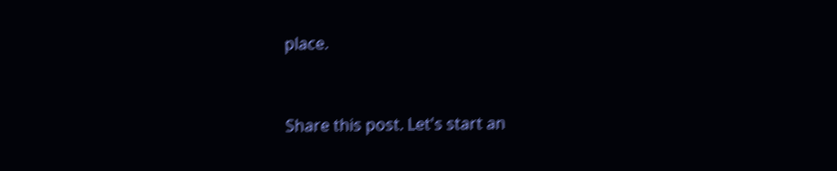place.


Share this post. Let's start an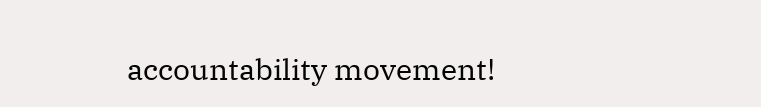accountability movement!